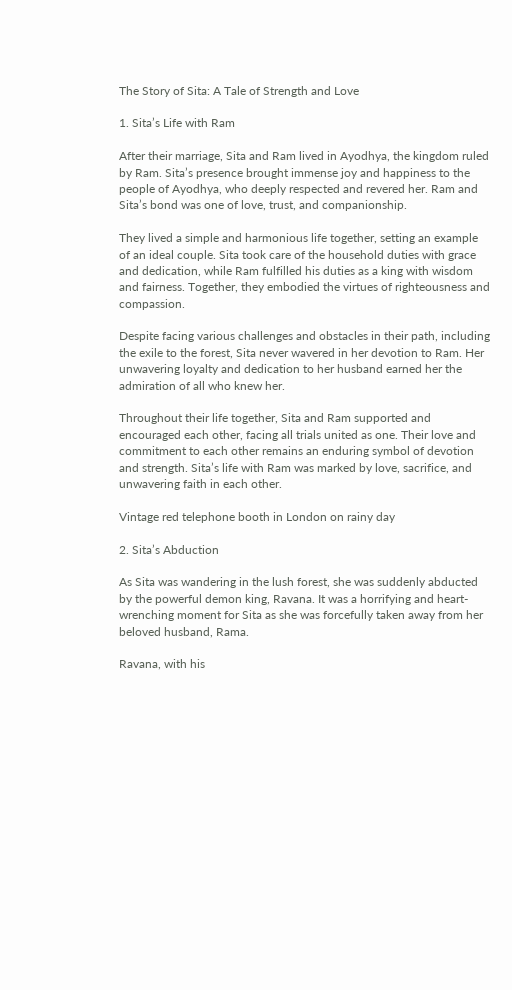The Story of Sita: A Tale of Strength and Love

1. Sita’s Life with Ram

After their marriage, Sita and Ram lived in Ayodhya, the kingdom ruled by Ram. Sita’s presence brought immense joy and happiness to the people of Ayodhya, who deeply respected and revered her. Ram and Sita’s bond was one of love, trust, and companionship.

They lived a simple and harmonious life together, setting an example of an ideal couple. Sita took care of the household duties with grace and dedication, while Ram fulfilled his duties as a king with wisdom and fairness. Together, they embodied the virtues of righteousness and compassion.

Despite facing various challenges and obstacles in their path, including the exile to the forest, Sita never wavered in her devotion to Ram. Her unwavering loyalty and dedication to her husband earned her the admiration of all who knew her.

Throughout their life together, Sita and Ram supported and encouraged each other, facing all trials united as one. Their love and commitment to each other remains an enduring symbol of devotion and strength. Sita’s life with Ram was marked by love, sacrifice, and unwavering faith in each other.

Vintage red telephone booth in London on rainy day

2. Sita’s Abduction

As Sita was wandering in the lush forest, she was suddenly abducted by the powerful demon king, Ravana. It was a horrifying and heart-wrenching moment for Sita as she was forcefully taken away from her beloved husband, Rama.

Ravana, with his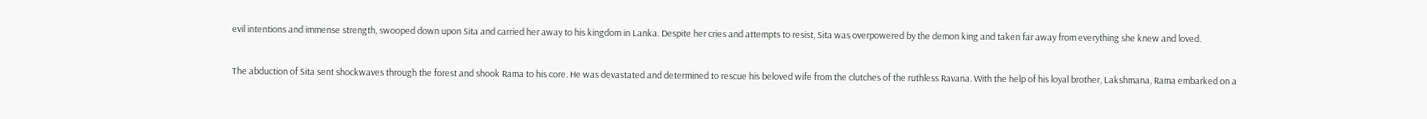evil intentions and immense strength, swooped down upon Sita and carried her away to his kingdom in Lanka. Despite her cries and attempts to resist, Sita was overpowered by the demon king and taken far away from everything she knew and loved.

The abduction of Sita sent shockwaves through the forest and shook Rama to his core. He was devastated and determined to rescue his beloved wife from the clutches of the ruthless Ravana. With the help of his loyal brother, Lakshmana, Rama embarked on a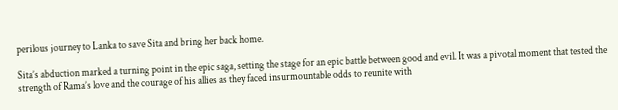perilous journey to Lanka to save Sita and bring her back home.

Sita’s abduction marked a turning point in the epic saga, setting the stage for an epic battle between good and evil. It was a pivotal moment that tested the strength of Rama’s love and the courage of his allies as they faced insurmountable odds to reunite with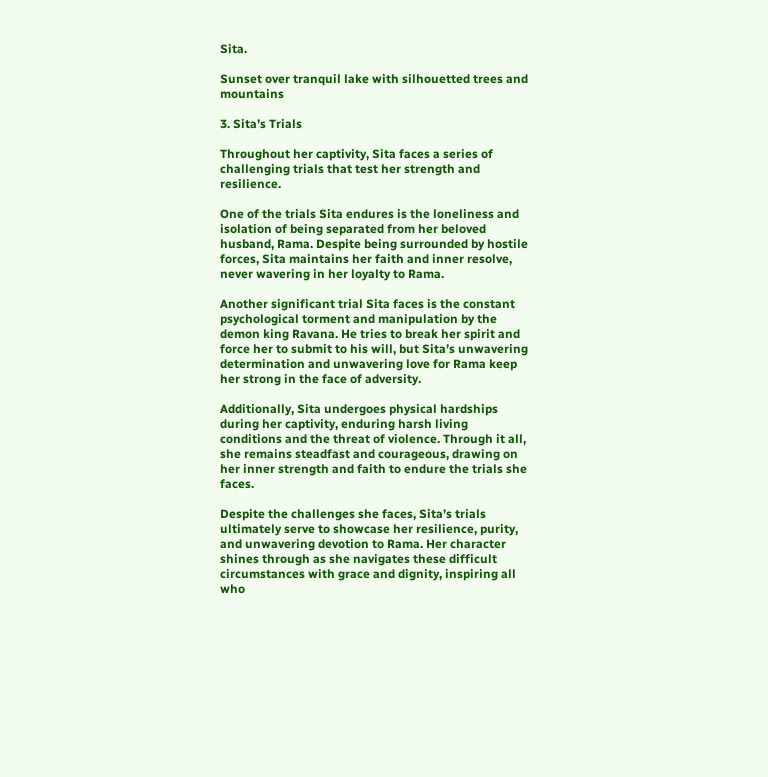Sita.

Sunset over tranquil lake with silhouetted trees and mountains

3. Sita’s Trials

Throughout her captivity, Sita faces a series of challenging trials that test her strength and resilience.

One of the trials Sita endures is the loneliness and isolation of being separated from her beloved husband, Rama. Despite being surrounded by hostile forces, Sita maintains her faith and inner resolve, never wavering in her loyalty to Rama.

Another significant trial Sita faces is the constant psychological torment and manipulation by the demon king Ravana. He tries to break her spirit and force her to submit to his will, but Sita’s unwavering determination and unwavering love for Rama keep her strong in the face of adversity.

Additionally, Sita undergoes physical hardships during her captivity, enduring harsh living conditions and the threat of violence. Through it all, she remains steadfast and courageous, drawing on her inner strength and faith to endure the trials she faces.

Despite the challenges she faces, Sita’s trials ultimately serve to showcase her resilience, purity, and unwavering devotion to Rama. Her character shines through as she navigates these difficult circumstances with grace and dignity, inspiring all who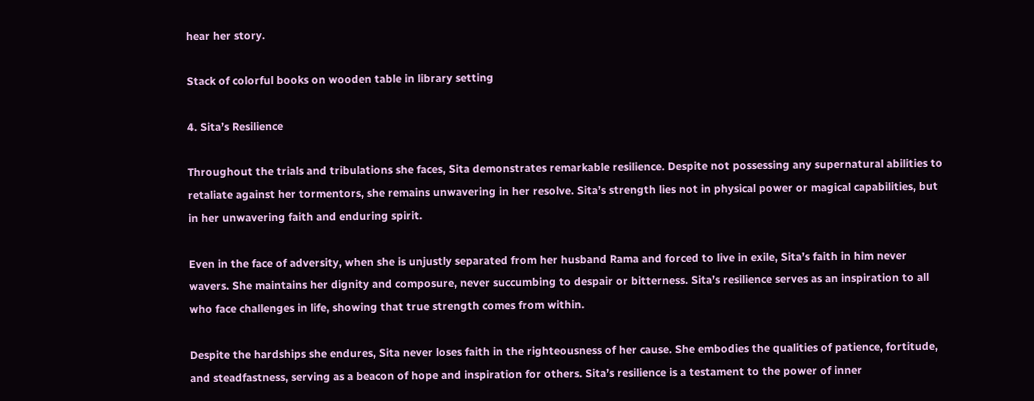hear her story.

Stack of colorful books on wooden table in library setting

4. Sita’s Resilience

Throughout the trials and tribulations she faces, Sita demonstrates remarkable resilience. Despite not possessing any supernatural abilities to retaliate against her tormentors, she remains unwavering in her resolve. Sita’s strength lies not in physical power or magical capabilities, but in her unwavering faith and enduring spirit.

Even in the face of adversity, when she is unjustly separated from her husband Rama and forced to live in exile, Sita’s faith in him never wavers. She maintains her dignity and composure, never succumbing to despair or bitterness. Sita’s resilience serves as an inspiration to all who face challenges in life, showing that true strength comes from within.

Despite the hardships she endures, Sita never loses faith in the righteousness of her cause. She embodies the qualities of patience, fortitude, and steadfastness, serving as a beacon of hope and inspiration for others. Sita’s resilience is a testament to the power of inner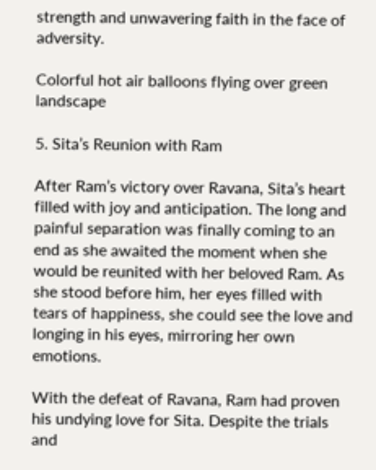strength and unwavering faith in the face of adversity.

Colorful hot air balloons flying over green landscape

5. Sita’s Reunion with Ram

After Ram’s victory over Ravana, Sita’s heart filled with joy and anticipation. The long and painful separation was finally coming to an end as she awaited the moment when she would be reunited with her beloved Ram. As she stood before him, her eyes filled with tears of happiness, she could see the love and longing in his eyes, mirroring her own emotions.

With the defeat of Ravana, Ram had proven his undying love for Sita. Despite the trials and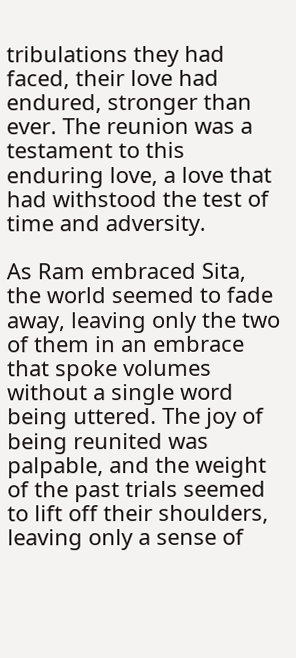tribulations they had faced, their love had endured, stronger than ever. The reunion was a testament to this enduring love, a love that had withstood the test of time and adversity.

As Ram embraced Sita, the world seemed to fade away, leaving only the two of them in an embrace that spoke volumes without a single word being uttered. The joy of being reunited was palpable, and the weight of the past trials seemed to lift off their shoulders, leaving only a sense of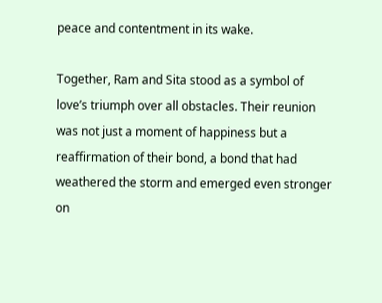peace and contentment in its wake.

Together, Ram and Sita stood as a symbol of love’s triumph over all obstacles. Their reunion was not just a moment of happiness but a reaffirmation of their bond, a bond that had weathered the storm and emerged even stronger on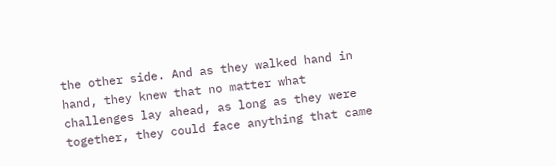the other side. And as they walked hand in hand, they knew that no matter what challenges lay ahead, as long as they were together, they could face anything that came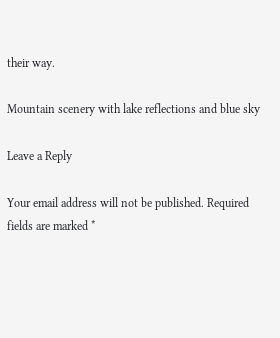their way.

Mountain scenery with lake reflections and blue sky

Leave a Reply

Your email address will not be published. Required fields are marked *